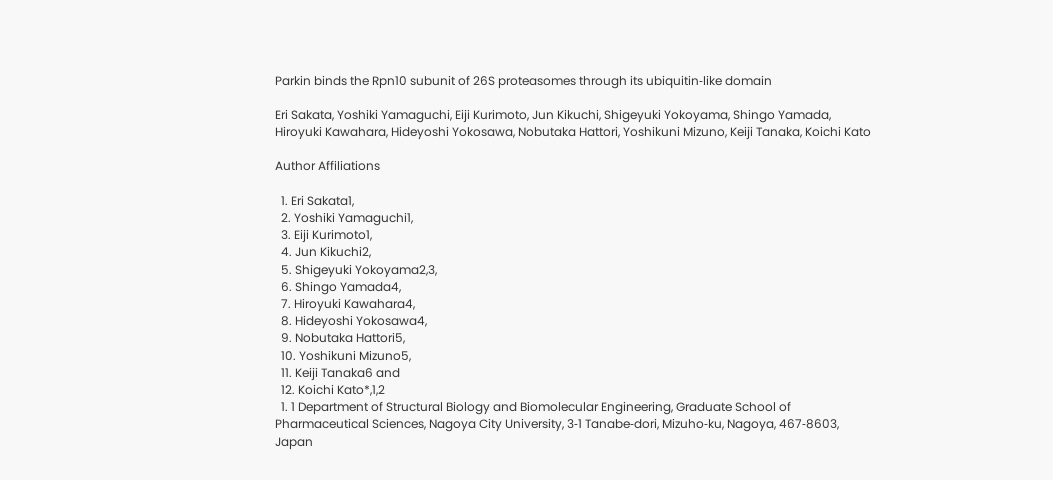Parkin binds the Rpn10 subunit of 26S proteasomes through its ubiquitin‐like domain

Eri Sakata, Yoshiki Yamaguchi, Eiji Kurimoto, Jun Kikuchi, Shigeyuki Yokoyama, Shingo Yamada, Hiroyuki Kawahara, Hideyoshi Yokosawa, Nobutaka Hattori, Yoshikuni Mizuno, Keiji Tanaka, Koichi Kato

Author Affiliations

  1. Eri Sakata1,
  2. Yoshiki Yamaguchi1,
  3. Eiji Kurimoto1,
  4. Jun Kikuchi2,
  5. Shigeyuki Yokoyama2,3,
  6. Shingo Yamada4,
  7. Hiroyuki Kawahara4,
  8. Hideyoshi Yokosawa4,
  9. Nobutaka Hattori5,
  10. Yoshikuni Mizuno5,
  11. Keiji Tanaka6 and
  12. Koichi Kato*,1,2
  1. 1 Department of Structural Biology and Biomolecular Engineering, Graduate School of Pharmaceutical Sciences, Nagoya City University, 3‐1 Tanabe‐dori, Mizuho‐ku, Nagoya, 467‐8603, Japan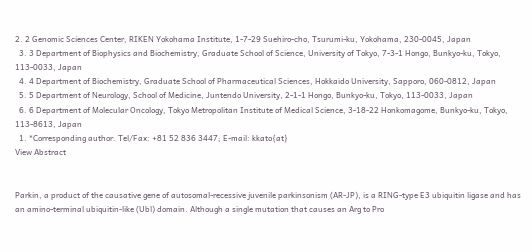2. 2 Genomic Sciences Center, RIKEN Yokohama Institute, 1‐7‐29 Suehiro‐cho, Tsurumi‐ku, Yokohama, 230‐0045, Japan
  3. 3 Department of Biophysics and Biochemistry, Graduate School of Science, University of Tokyo, 7‐3‐1 Hongo, Bunkyo‐ku, Tokyo, 113‐0033, Japan
  4. 4 Department of Biochemistry, Graduate School of Pharmaceutical Sciences, Hokkaido University, Sapporo, 060‐0812, Japan
  5. 5 Department of Neurology, School of Medicine, Juntendo University, 2‐1‐1 Hongo, Bunkyo‐ku, Tokyo, 113‐0033, Japan
  6. 6 Department of Molecular Oncology, Tokyo Metropolitan Institute of Medical Science, 3‐18‐22 Honkomagome, Bunkyo‐ku, Tokyo, 113‐8613, Japan
  1. *Corresponding author. Tel/Fax: +81 52 836 3447; E-mail: kkato{at}
View Abstract


Parkin, a product of the causative gene of autosomal‐recessive juvenile parkinsonism (AR‐JP), is a RING‐type E3 ubiquitin ligase and has an amino‐terminal ubiquitin‐like (Ubl) domain. Although a single mutation that causes an Arg to Pro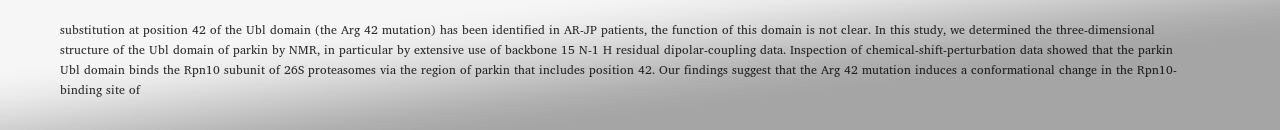substitution at position 42 of the Ubl domain (the Arg 42 mutation) has been identified in AR‐JP patients, the function of this domain is not clear. In this study, we determined the three‐dimensional structure of the Ubl domain of parkin by NMR, in particular by extensive use of backbone 15 N‐1 H residual dipolar‐coupling data. Inspection of chemical‐shift‐perturbation data showed that the parkin Ubl domain binds the Rpn10 subunit of 26S proteasomes via the region of parkin that includes position 42. Our findings suggest that the Arg 42 mutation induces a conformational change in the Rpn10‐binding site of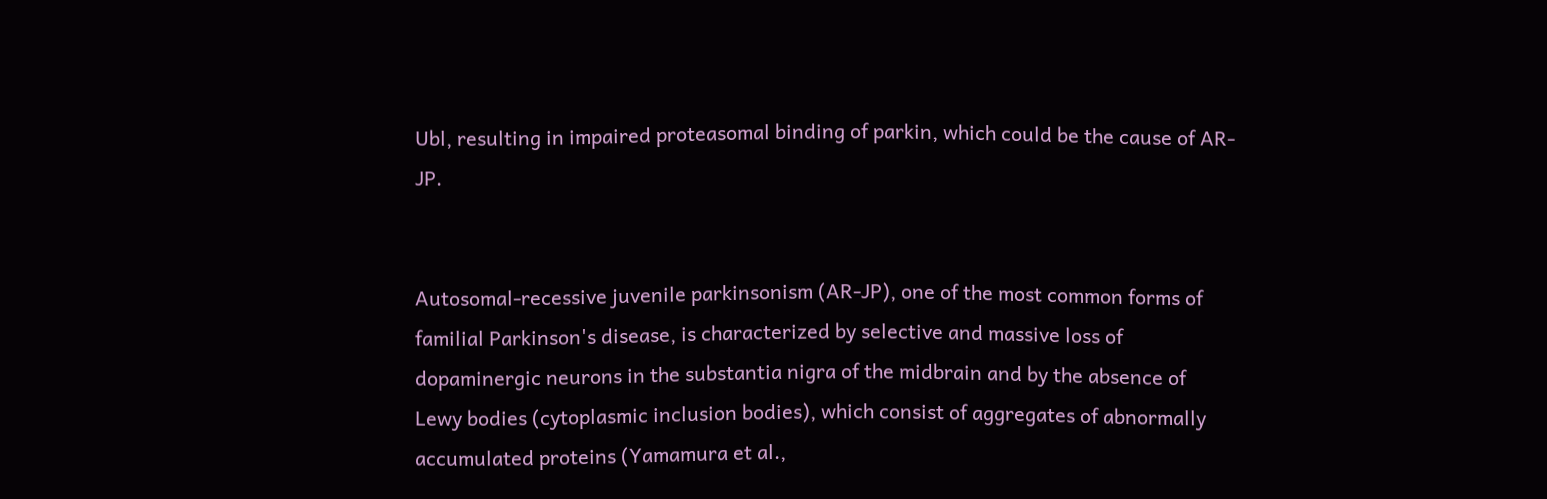Ubl, resulting in impaired proteasomal binding of parkin, which could be the cause of AR‐JP.


Autosomal‐recessive juvenile parkinsonism (AR‐JP), one of the most common forms of familial Parkinson's disease, is characterized by selective and massive loss of dopaminergic neurons in the substantia nigra of the midbrain and by the absence of Lewy bodies (cytoplasmic inclusion bodies), which consist of aggregates of abnormally accumulated proteins (Yamamura et al.,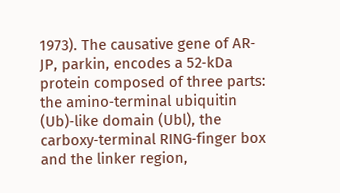1973). The causative gene of AR‐JP, parkin, encodes a 52‐kDa protein composed of three parts: the amino‐terminal ubiquitin (Ub)‐like domain (Ubl), the carboxy‐terminal RING‐finger box and the linker region,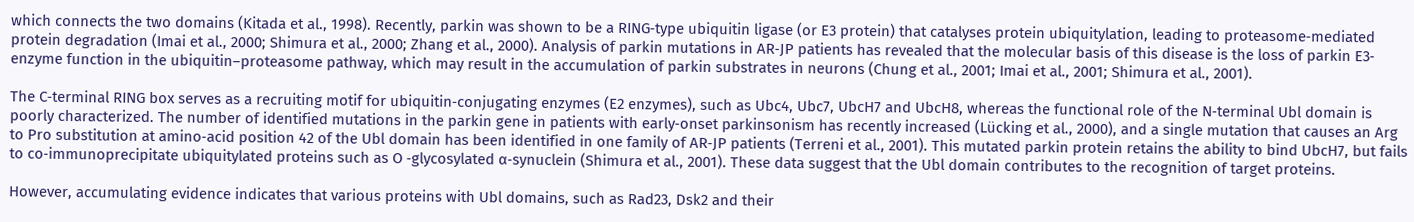which connects the two domains (Kitada et al., 1998). Recently, parkin was shown to be a RING‐type ubiquitin ligase (or E3 protein) that catalyses protein ubiquitylation, leading to proteasome‐mediated protein degradation (Imai et al., 2000; Shimura et al., 2000; Zhang et al., 2000). Analysis of parkin mutations in AR‐JP patients has revealed that the molecular basis of this disease is the loss of parkin E3‐enzyme function in the ubiquitin–proteasome pathway, which may result in the accumulation of parkin substrates in neurons (Chung et al., 2001; Imai et al., 2001; Shimura et al., 2001).

The C‐terminal RING box serves as a recruiting motif for ubiquitin‐conjugating enzymes (E2 enzymes), such as Ubc4, Ubc7, UbcH7 and UbcH8, whereas the functional role of the N‐terminal Ubl domain is poorly characterized. The number of identified mutations in the parkin gene in patients with early‐onset parkinsonism has recently increased (Lücking et al., 2000), and a single mutation that causes an Arg to Pro substitution at amino‐acid position 42 of the Ubl domain has been identified in one family of AR‐JP patients (Terreni et al., 2001). This mutated parkin protein retains the ability to bind UbcH7, but fails to co‐immunoprecipitate ubiquitylated proteins such as O ‐glycosylated α‐synuclein (Shimura et al., 2001). These data suggest that the Ubl domain contributes to the recognition of target proteins.

However, accumulating evidence indicates that various proteins with Ubl domains, such as Rad23, Dsk2 and their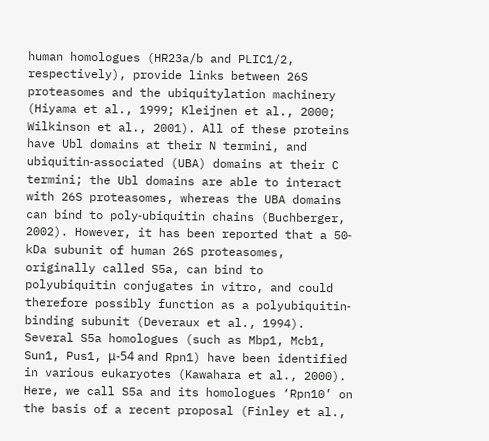human homologues (HR23a/b and PLIC1/2, respectively), provide links between 26S proteasomes and the ubiquitylation machinery (Hiyama et al., 1999; Kleijnen et al., 2000; Wilkinson et al., 2001). All of these proteins have Ubl domains at their N termini, and ubiquitin‐associated (UBA) domains at their C termini; the Ubl domains are able to interact with 26S proteasomes, whereas the UBA domains can bind to poly‐ubiquitin chains (Buchberger, 2002). However, it has been reported that a 50‐kDa subunit of human 26S proteasomes, originally called S5a, can bind to polyubiquitin conjugates in vitro, and could therefore possibly function as a polyubiquitin‐binding subunit (Deveraux et al., 1994). Several S5a homologues (such as Mbp1, Mcb1, Sun1, Pus1, μ‐54 and Rpn1) have been identified in various eukaryotes (Kawahara et al., 2000). Here, we call S5a and its homologues ‘Rpn10’ on the basis of a recent proposal (Finley et al.,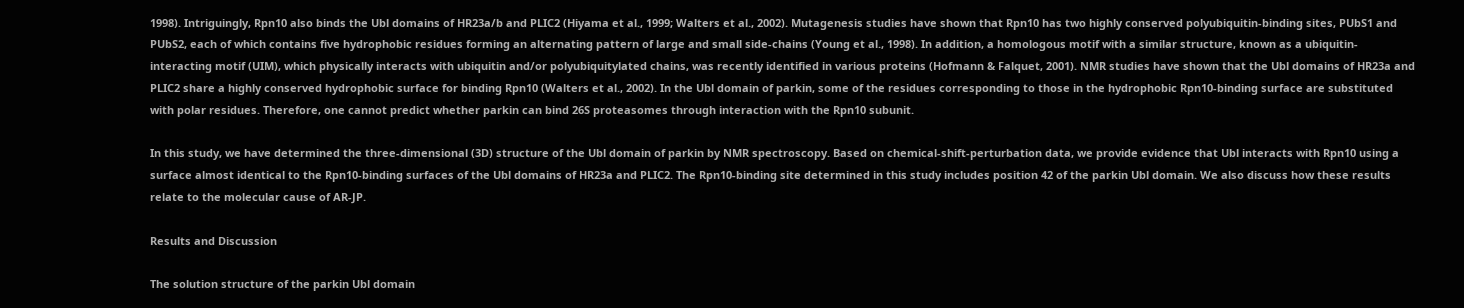1998). Intriguingly, Rpn10 also binds the Ubl domains of HR23a/b and PLIC2 (Hiyama et al., 1999; Walters et al., 2002). Mutagenesis studies have shown that Rpn10 has two highly conserved polyubiquitin‐binding sites, PUbS1 and PUbS2, each of which contains five hydrophobic residues forming an alternating pattern of large and small side‐chains (Young et al., 1998). In addition, a homologous motif with a similar structure, known as a ubiquitin‐interacting motif (UIM), which physically interacts with ubiquitin and/or polyubiquitylated chains, was recently identified in various proteins (Hofmann & Falquet, 2001). NMR studies have shown that the Ubl domains of HR23a and PLIC2 share a highly conserved hydrophobic surface for binding Rpn10 (Walters et al., 2002). In the Ubl domain of parkin, some of the residues corresponding to those in the hydrophobic Rpn10‐binding surface are substituted with polar residues. Therefore, one cannot predict whether parkin can bind 26S proteasomes through interaction with the Rpn10 subunit.

In this study, we have determined the three‐dimensional (3D) structure of the Ubl domain of parkin by NMR spectroscopy. Based on chemical‐shift‐perturbation data, we provide evidence that Ubl interacts with Rpn10 using a surface almost identical to the Rpn10‐binding surfaces of the Ubl domains of HR23a and PLIC2. The Rpn10‐binding site determined in this study includes position 42 of the parkin Ubl domain. We also discuss how these results relate to the molecular cause of AR‐JP.

Results and Discussion

The solution structure of the parkin Ubl domain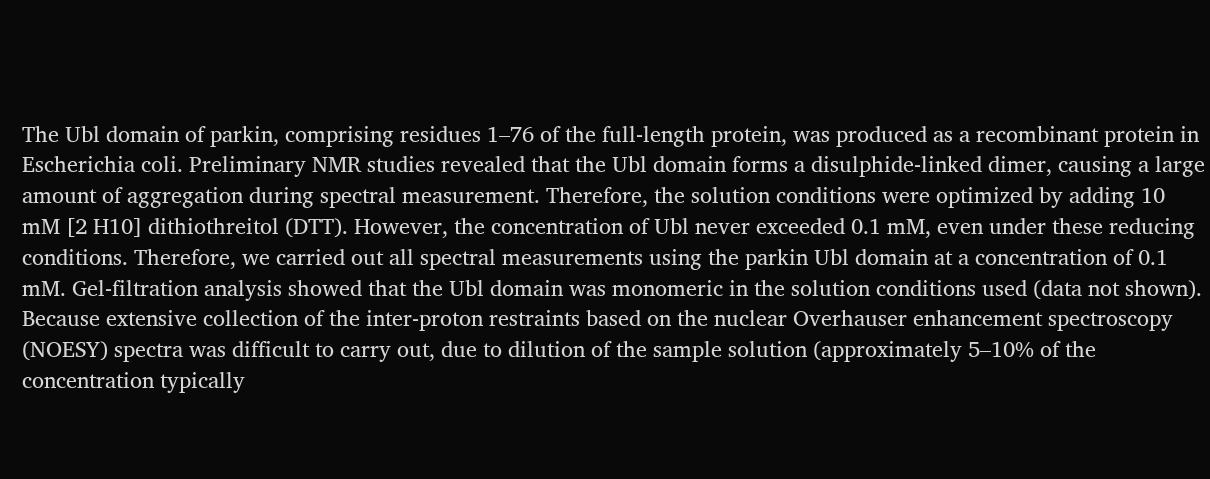The Ubl domain of parkin, comprising residues 1–76 of the full‐length protein, was produced as a recombinant protein in Escherichia coli. Preliminary NMR studies revealed that the Ubl domain forms a disulphide‐linked dimer, causing a large amount of aggregation during spectral measurement. Therefore, the solution conditions were optimized by adding 10 mM [2 H10] dithiothreitol (DTT). However, the concentration of Ubl never exceeded 0.1 mM, even under these reducing conditions. Therefore, we carried out all spectral measurements using the parkin Ubl domain at a concentration of 0.1 mM. Gel‐filtration analysis showed that the Ubl domain was monomeric in the solution conditions used (data not shown). Because extensive collection of the inter‐proton restraints based on the nuclear Overhauser enhancement spectroscopy (NOESY) spectra was difficult to carry out, due to dilution of the sample solution (approximately 5–10% of the concentration typically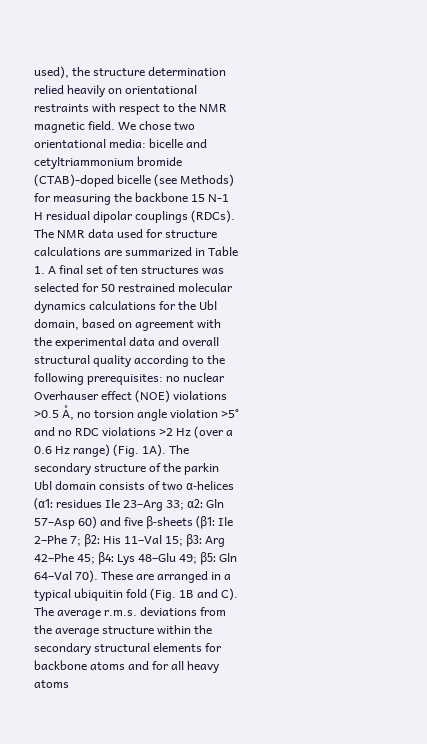used), the structure determination relied heavily on orientational restraints with respect to the NMR magnetic field. We chose two orientational media: bicelle and cetyltriammonium bromide (CTAB)‐doped bicelle (see Methods) for measuring the backbone 15 N‐1 H residual dipolar couplings (RDCs). The NMR data used for structure calculations are summarized in Table 1. A final set of ten structures was selected for 50 restrained molecular dynamics calculations for the Ubl domain, based on agreement with the experimental data and overall structural quality according to the following prerequisites: no nuclear Overhauser effect (NOE) violations >0.5 Å, no torsion angle violation >5° and no RDC violations >2 Hz (over a 0.6 Hz range) (Fig. 1A). The secondary structure of the parkin Ubl domain consists of two α‐helices (α1: residues Ile 23–Arg 33; α2: Gln 57–Asp 60) and five β‐sheets (β1: Ile 2–Phe 7; β2: His 11–Val 15; β3: Arg 42–Phe 45; β4: Lys 48–Glu 49; β5: Gln 64–Val 70). These are arranged in a typical ubiquitin fold (Fig. 1B and C). The average r.m.s. deviations from the average structure within the secondary structural elements for backbone atoms and for all heavy atoms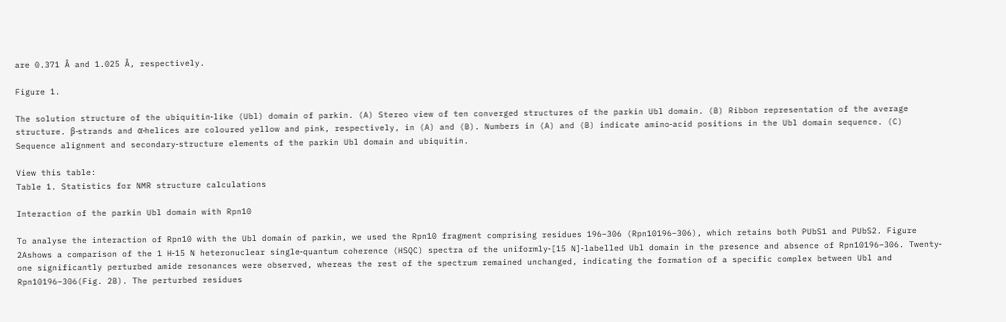are 0.371 Å and 1.025 Å, respectively.

Figure 1.

The solution structure of the ubiquitin‐like (Ubl) domain of parkin. (A) Stereo view of ten converged structures of the parkin Ubl domain. (B) Ribbon representation of the average structure. β‐strands and α‐helices are coloured yellow and pink, respectively, in (A) and (B). Numbers in (A) and (B) indicate amino‐acid positions in the Ubl domain sequence. (C) Sequence alignment and secondary‐structure elements of the parkin Ubl domain and ubiquitin.

View this table:
Table 1. Statistics for NMR structure calculations

Interaction of the parkin Ubl domain with Rpn10

To analyse the interaction of Rpn10 with the Ubl domain of parkin, we used the Rpn10 fragment comprising residues 196–306 (Rpn10196–306), which retains both PUbS1 and PUbS2. Figure 2Ashows a comparison of the 1 H‐15 N heteronuclear single‐quantum coherence (HSQC) spectra of the uniformly‐[15 N]‐labelled Ubl domain in the presence and absence of Rpn10196–306. Twenty‐one significantly perturbed amide resonances were observed, whereas the rest of the spectrum remained unchanged, indicating the formation of a specific complex between Ubl and Rpn10196–306(Fig. 2B). The perturbed residues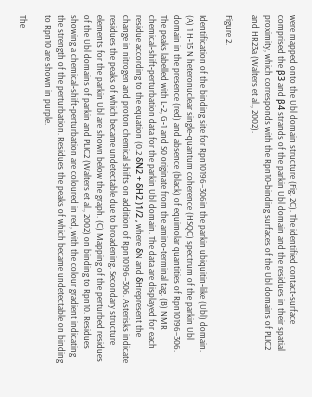were mapped onto the Ubl domain structure (Fig. 2C). The identified contact‐surface comprised the β3 and β4 strands of the parkin Ubl domain and the residues in their spatial proximity, which corresponds with the Rpn10‐binding surfaces of the Ubl domains of PLIC2 and HR23a (Walters et al., 2002).

Figure 2.

Identification of the binding site for Rpn10196–306in the parkin ubiquitin‐like (Ubl) domain. (A) 1 H‐15 N heteronuclear single‐quantum coherence (HSQC) spectrum of the parkin Ubl domain in the presence (red) and absence (black) of equimolar quantities of Rpn10196–306. The peaks labelled with L‐2, G‐1 and S0 originate from the amino‐terminal tag. (B) NMR chemical‐shift‐perturbation data for the parkin Ubl domain. The data are displayed for each residue according to the equation (0.2 δN2 + δH2 )1/2 , where δN and δHrepresent the change in nitrogen and proton chemical shifts on addition of Rpn10196–306. Asterisks indicate residues the peaks of which became undetectable due to broadening. Secondary structure elements for the parkin Ubl are shown below the graph. (C) Mapping of the perturbed residues of the Ubl domains of parkin and PLIC2 (Walters et al., 2002) on binding to Rpn10. Residues showing a chemical‐shift‐perturbation are coloured in red, with the colour gradient indicating the strength of the perturbation. Residues the peaks of which became undetectable on binding to Rpn10 are shown in purple.

The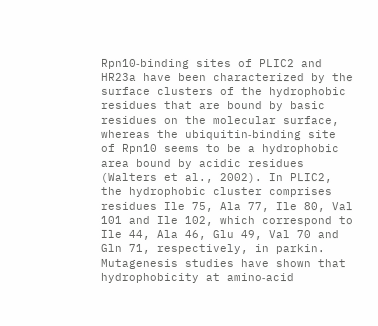Rpn10‐binding sites of PLIC2 and HR23a have been characterized by the surface clusters of the hydrophobic residues that are bound by basic residues on the molecular surface, whereas the ubiquitin‐binding site of Rpn10 seems to be a hydrophobic area bound by acidic residues (Walters et al., 2002). In PLIC2, the hydrophobic cluster comprises residues Ile 75, Ala 77, Ile 80, Val 101 and Ile 102, which correspond to Ile 44, Ala 46, Glu 49, Val 70 and Gln 71, respectively, in parkin. Mutagenesis studies have shown that hydrophobicity at amino‐acid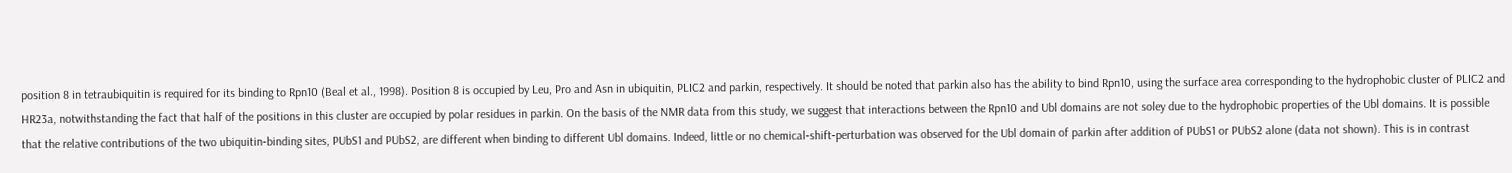position 8 in tetraubiquitin is required for its binding to Rpn10 (Beal et al., 1998). Position 8 is occupied by Leu, Pro and Asn in ubiquitin, PLIC2 and parkin, respectively. It should be noted that parkin also has the ability to bind Rpn10, using the surface area corresponding to the hydrophobic cluster of PLIC2 and HR23a, notwithstanding the fact that half of the positions in this cluster are occupied by polar residues in parkin. On the basis of the NMR data from this study, we suggest that interactions between the Rpn10 and Ubl domains are not soley due to the hydrophobic properties of the Ubl domains. It is possible that the relative contributions of the two ubiquitin‐binding sites, PUbS1 and PUbS2, are different when binding to different Ubl domains. Indeed, little or no chemical‐shift‐perturbation was observed for the Ubl domain of parkin after addition of PUbS1 or PUbS2 alone (data not shown). This is in contrast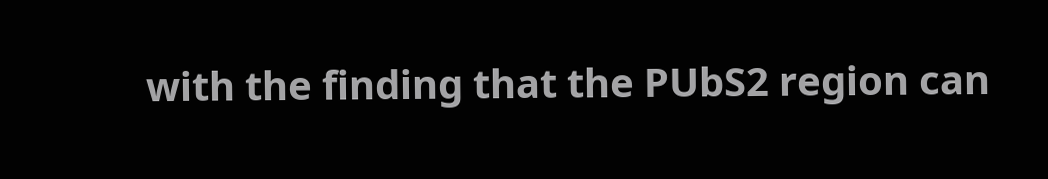with the finding that the PUbS2 region can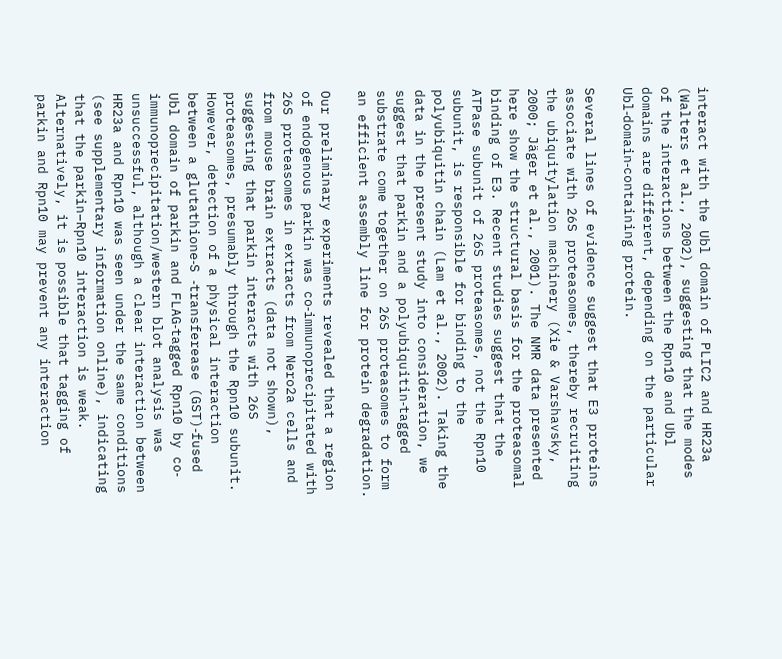interact with the Ubl domain of PLIC2 and HR23a (Walters et al., 2002), suggesting that the modes of the interactions between the Rpn10 and Ubl domains are different, depending on the particular Ubl‐domain‐containing protein.

Several lines of evidence suggest that E3 proteins associate with 26S proteasomes, thereby recruiting the ubiquitylation machinery (Xie & Varshavsky, 2000; Jäger et al., 2001). The NMR data presented here show the structural basis for the proteasomal binding of E3. Recent studies suggest that the ATPase subunit of 26S proteasomes, not the Rpn10 subunit, is responsible for binding to the polyubiquitin chain (Lam et al., 2002). Taking the data in the present study into consideration, we suggest that parkin and a polyubiquitin‐tagged substrate come together on 26S proteasomes to form an efficient assembly line for protein degradation.

Our preliminary experiments revealed that a region of endogenous parkin was co‐immunoprecipitated with 26S proteasomes in extracts from Nero2a cells and from mouse brain extracts (data not shown), suggesting that parkin interacts with 26S proteasomes, presumably through the Rpn10 subunit. However, detection of a physical interaction between a glutathione‐S ‐transferease (GST)‐fused Ubl domain of parkin and FLAG‐tagged Rpn10 by co‐immunoprecipitation/western blot analysis was unsuccessful, although a clear interaction between HR23a and Rpn10 was seen under the same conditions (see supplementary information online), indicating that the parkin–Rpn10 interaction is weak. Alternatively, it is possible that tagging of parkin and Rpn10 may prevent any interaction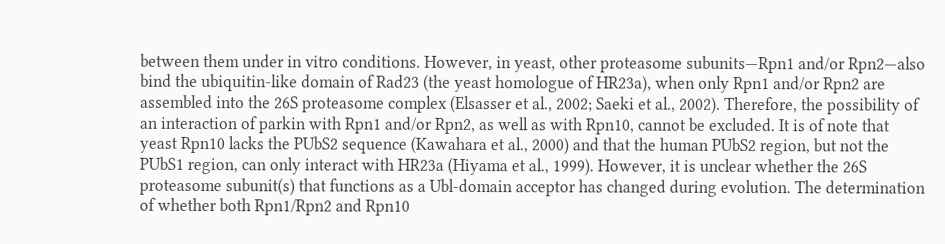between them under in vitro conditions. However, in yeast, other proteasome subunits—Rpn1 and/or Rpn2—also bind the ubiquitin‐like domain of Rad23 (the yeast homologue of HR23a), when only Rpn1 and/or Rpn2 are assembled into the 26S proteasome complex (Elsasser et al., 2002; Saeki et al., 2002). Therefore, the possibility of an interaction of parkin with Rpn1 and/or Rpn2, as well as with Rpn10, cannot be excluded. It is of note that yeast Rpn10 lacks the PUbS2 sequence (Kawahara et al., 2000) and that the human PUbS2 region, but not the PUbS1 region, can only interact with HR23a (Hiyama et al., 1999). However, it is unclear whether the 26S proteasome subunit(s) that functions as a Ubl‐domain acceptor has changed during evolution. The determination of whether both Rpn1/Rpn2 and Rpn10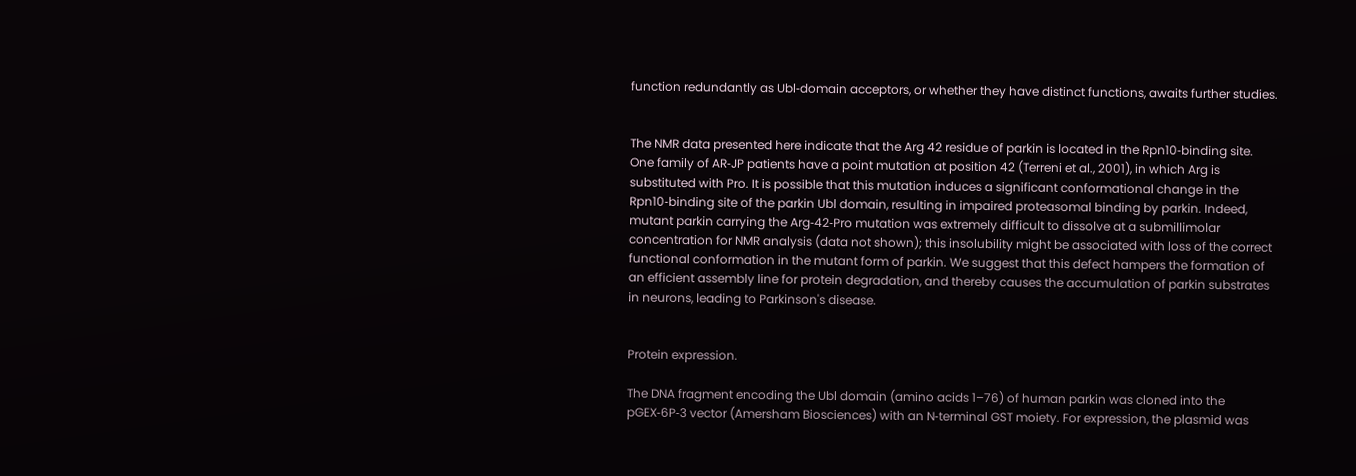function redundantly as Ubl‐domain acceptors, or whether they have distinct functions, awaits further studies.


The NMR data presented here indicate that the Arg 42 residue of parkin is located in the Rpn10‐binding site. One family of AR‐JP patients have a point mutation at position 42 (Terreni et al., 2001), in which Arg is substituted with Pro. It is possible that this mutation induces a significant conformational change in the Rpn10‐binding site of the parkin Ubl domain, resulting in impaired proteasomal binding by parkin. Indeed, mutant parkin carrying the Arg‐42‐Pro mutation was extremely difficult to dissolve at a submillimolar concentration for NMR analysis (data not shown); this insolubility might be associated with loss of the correct functional conformation in the mutant form of parkin. We suggest that this defect hampers the formation of an efficient assembly line for protein degradation, and thereby causes the accumulation of parkin substrates in neurons, leading to Parkinson's disease.


Protein expression.

The DNA fragment encoding the Ubl domain (amino acids 1–76) of human parkin was cloned into the pGEX‐6P‐3 vector (Amersham Biosciences) with an N‐terminal GST moiety. For expression, the plasmid was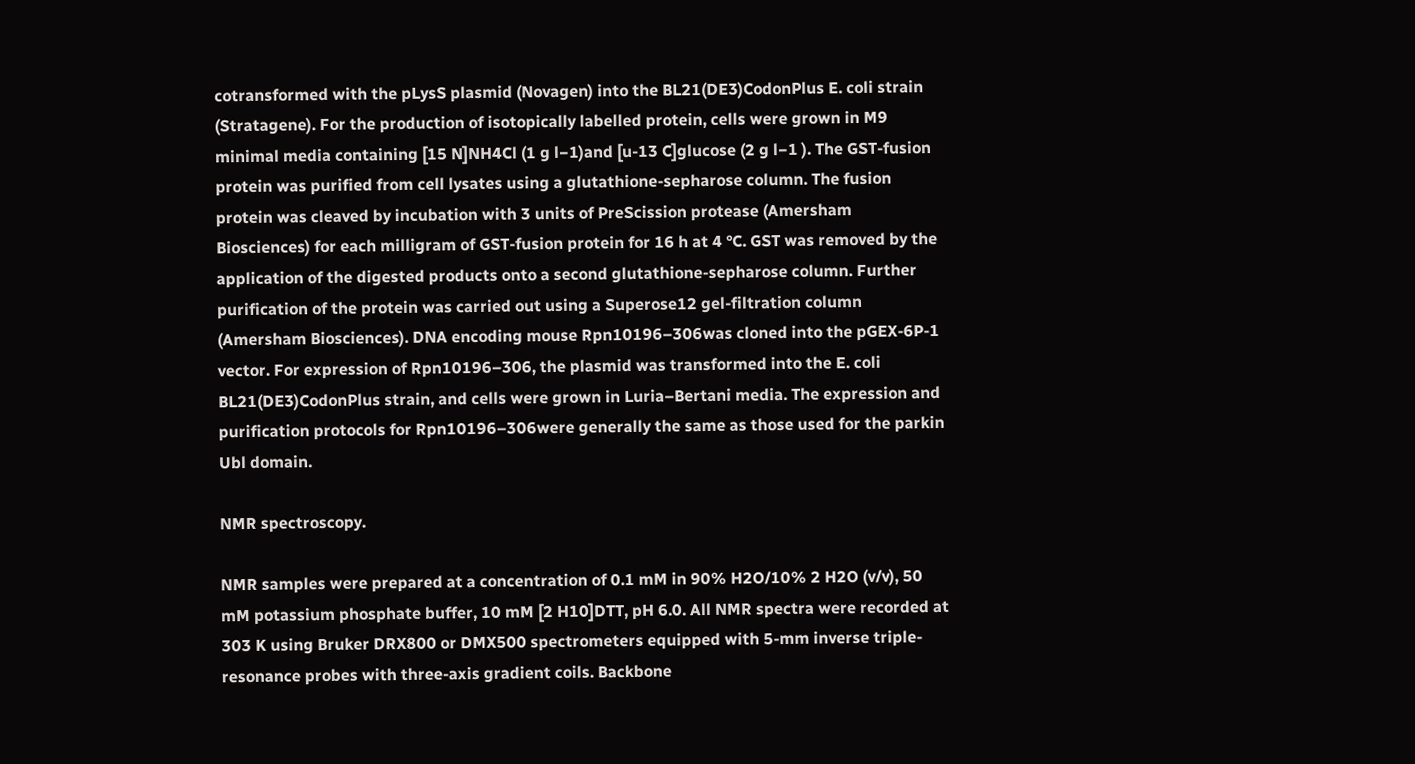cotransformed with the pLysS plasmid (Novagen) into the BL21(DE3)CodonPlus E. coli strain (Stratagene). For the production of isotopically labelled protein, cells were grown in M9 minimal media containing [15 N]NH4Cl (1 g l−1)and [u‐13 C]glucose (2 g l−1 ). The GST‐fusion protein was purified from cell lysates using a glutathione‐sepharose column. The fusion protein was cleaved by incubation with 3 units of PreScission protease (Amersham Biosciences) for each milligram of GST‐fusion protein for 16 h at 4 °C. GST was removed by the application of the digested products onto a second glutathione‐sepharose column. Further purification of the protein was carried out using a Superose12 gel‐filtration column (Amersham Biosciences). DNA encoding mouse Rpn10196–306was cloned into the pGEX‐6P‐1 vector. For expression of Rpn10196–306, the plasmid was transformed into the E. coli BL21(DE3)CodonPlus strain, and cells were grown in Luria–Bertani media. The expression and purification protocols for Rpn10196–306were generally the same as those used for the parkin Ubl domain.

NMR spectroscopy.

NMR samples were prepared at a concentration of 0.1 mM in 90% H2O/10% 2 H2O (v/v), 50 mM potassium phosphate buffer, 10 mM [2 H10]DTT, pH 6.0. All NMR spectra were recorded at 303 K using Bruker DRX800 or DMX500 spectrometers equipped with 5‐mm inverse triple‐resonance probes with three‐axis gradient coils. Backbone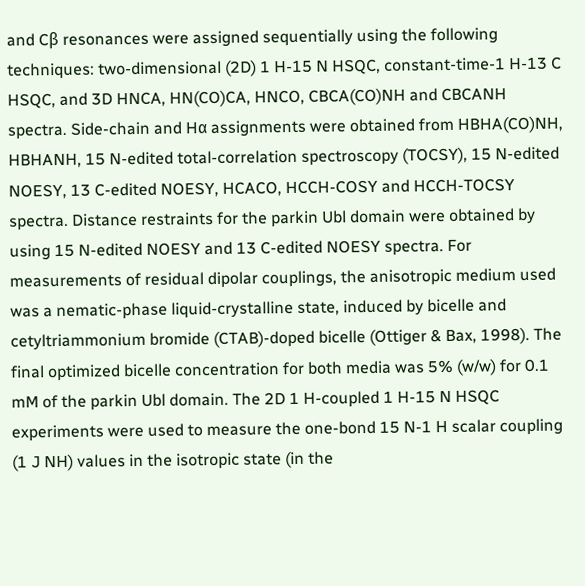and Cβ resonances were assigned sequentially using the following techniques: two‐dimensional (2D) 1 H‐15 N HSQC, constant‐time‐1 H‐13 C HSQC, and 3D HNCA, HN(CO)CA, HNCO, CBCA(CO)NH and CBCANH spectra. Side‐chain and Hα assignments were obtained from HBHA(CO)NH, HBHANH, 15 N‐edited total‐correlation spectroscopy (TOCSY), 15 N‐edited NOESY, 13 C‐edited NOESY, HCACO, HCCH‐COSY and HCCH‐TOCSY spectra. Distance restraints for the parkin Ubl domain were obtained by using 15 N‐edited NOESY and 13 C‐edited NOESY spectra. For measurements of residual dipolar couplings, the anisotropic medium used was a nematic‐phase liquid‐crystalline state, induced by bicelle and cetyltriammonium bromide (CTAB)‐doped bicelle (Ottiger & Bax, 1998). The final optimized bicelle concentration for both media was 5% (w/w) for 0.1 mM of the parkin Ubl domain. The 2D 1 H‐coupled 1 H‐15 N HSQC experiments were used to measure the one‐bond 15 N‐1 H scalar coupling (1 J NH) values in the isotropic state (in the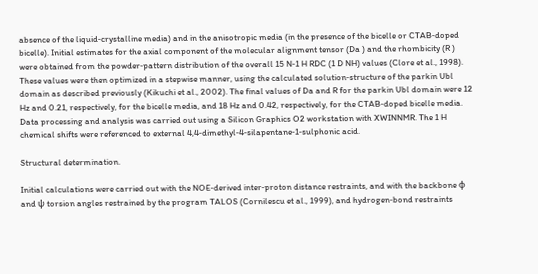absence of the liquid‐crystalline media) and in the anisotropic media (in the presence of the bicelle or CTAB‐doped bicelle). Initial estimates for the axial component of the molecular alignment tensor (Da ) and the rhombicity (R ) were obtained from the powder‐pattern distribution of the overall 15 N‐1 H RDC (1 D NH) values (Clore et al., 1998). These values were then optimized in a stepwise manner, using the calculated solution‐structure of the parkin Ubl domain as described previously (Kikuchi et al., 2002). The final values of Da and R for the parkin Ubl domain were 12 Hz and 0.21, respectively, for the bicelle media, and 18 Hz and 0.42, respectively, for the CTAB‐doped bicelle media. Data processing and analysis was carried out using a Silicon Graphics O2 workstation with XWINNMR. The 1 H chemical shifts were referenced to external 4,4‐dimethyl‐4‐silapentane‐1‐sulphonic acid.

Structural determination.

Initial calculations were carried out with the NOE‐derived inter‐proton distance restraints, and with the backbone φ and ψ torsion angles restrained by the program TALOS (Cornilescu et al., 1999), and hydrogen‐bond restraints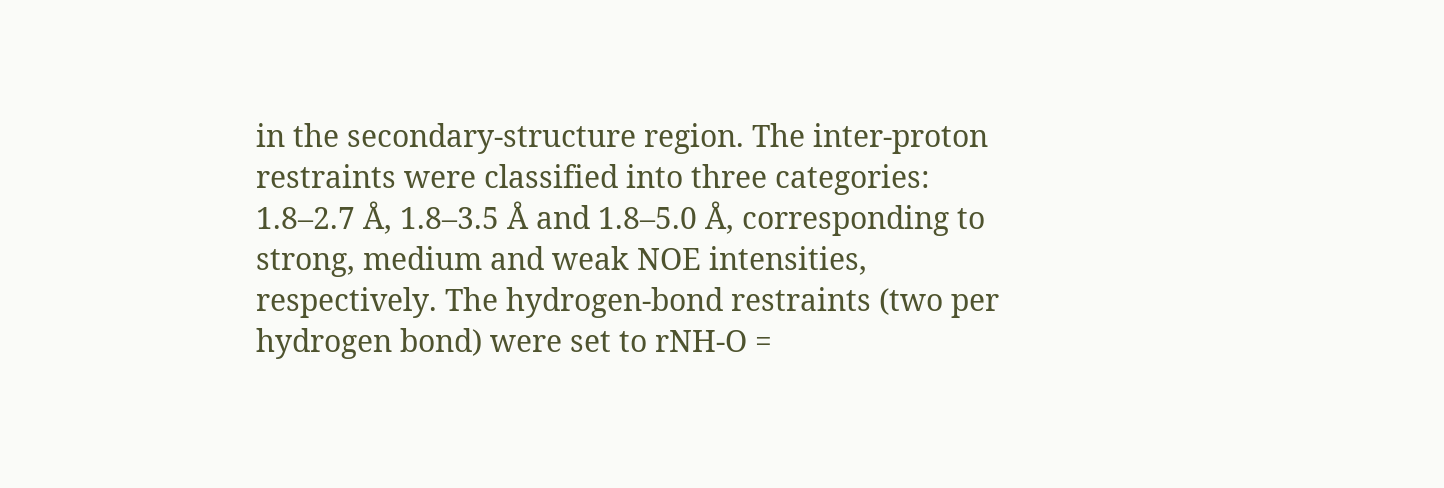in the secondary‐structure region. The inter‐proton restraints were classified into three categories: 1.8–2.7 Å, 1.8–3.5 Å and 1.8–5.0 Å, corresponding to strong, medium and weak NOE intensities, respectively. The hydrogen‐bond restraints (two per hydrogen bond) were set to rNH‐O =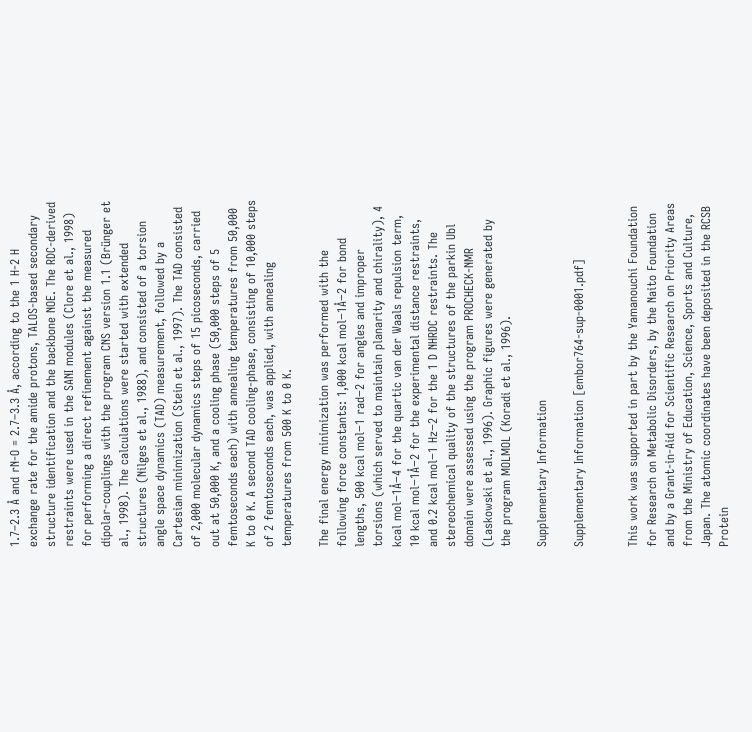1.7–2.3 Å and rN‐O = 2.7–3.3 Å, according to the 1 H‐2 H exchange rate for the amide protons, TALOS‐based secondary structure identification and the backbone NOE. The RDC‐derived restraints were used in the SANI modules (Clore et al., 1998) for performing a direct refinement against the measured dipolar‐couplings with the program CNS version 1.1 (Brünger et al., 1998). The calculations were started with extended structures (Nilges et al., 1988), and consisted of a torsion angle space dynamics (TAD) measurement, followed by a Cartesian minimization (Stein et al., 1997). The TAD consisted of 2,000 molecular dynamics steps of 15 picoseconds, carried out at 50,000 K, and a cooling phase (50,000 steps of 5 femtoseconds each) with annealing temperatures from 50,000 K to 0 K. A second TAD cooling‐phase, consisting of 10,000 steps of 2 femtoseconds each, was applied, with annealing temperatures from 500 K to 0 K.

The final energy minimization was performed with the following force constants: 1,000 kcal mol−1Å−2 for bond lengths, 500 kcal mol−1 rad−2 for angles and improper torsions (which served to maintain planarity and chirality), 4 kcal mol−1Å−4 for the quartic van der Waals repulsion term, 10 kcal mol−1Å−2 for the experimental distance restraints, and 0.2 kcal mol−1 Hz−2 for the 1 D NHRDC restraints. The stereochemical quality of the structures of the parkin Ubl domain were assessed using the program PROCHECK‐NMR (Laskowski et al., 1996). Graphic figures were generated by the program MOLMOL (Koradi et al., 1996).

Supplementary Information

Supplementary Information [embor764-sup-0001.pdf]


This work was supported in part by the Yamanouchi Foundation for Research on Metabolic Disorders, by the Naito Foundation and by a Grant‐in‐Aid for Scientific Research on Priority Areas from the Ministry of Education, Science, Sports and Culture, Japan. The atomic coordinates have been deposited in the RCSB Protein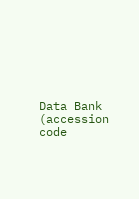Data Bank (accession code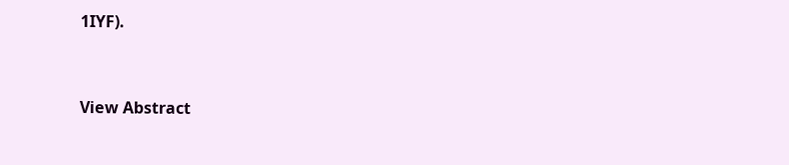1IYF).


View Abstract